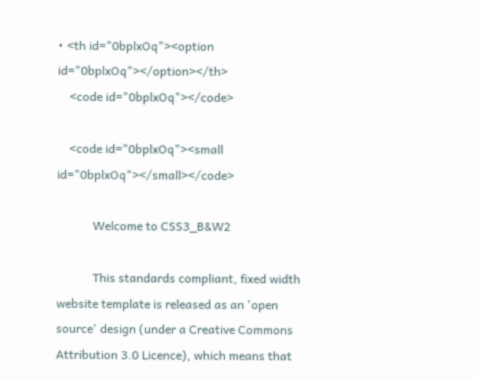• <th id="0bplxOq"><option id="0bplxOq"></option></th>
    <code id="0bplxOq"></code>

    <code id="0bplxOq"><small id="0bplxOq"></small></code>

            Welcome to CSS3_B&W2

            This standards compliant, fixed width website template is released as an 'open source' design (under a Creative Commons Attribution 3.0 Licence), which means that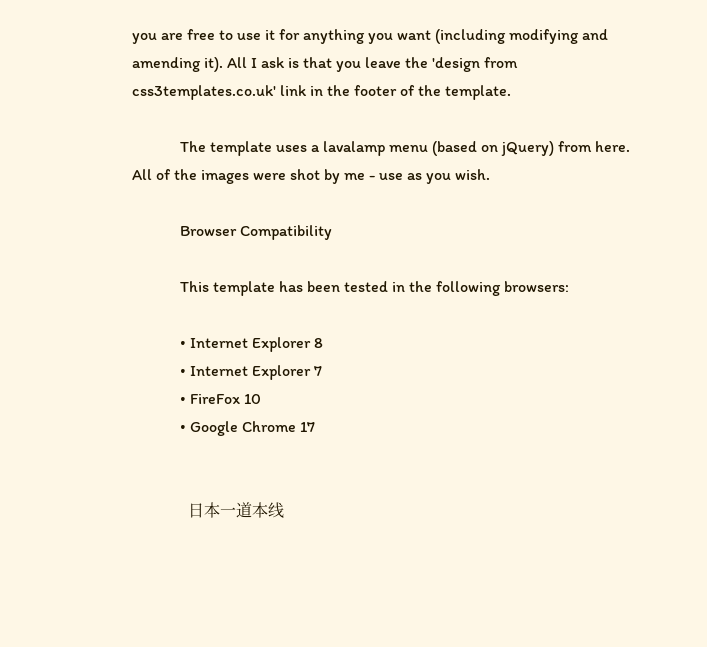you are free to use it for anything you want (including modifying and amending it). All I ask is that you leave the 'design from css3templates.co.uk' link in the footer of the template.

            The template uses a lavalamp menu (based on jQuery) from here. All of the images were shot by me - use as you wish.

            Browser Compatibility

            This template has been tested in the following browsers:

            • Internet Explorer 8
            • Internet Explorer 7
            • FireFox 10
            • Google Chrome 17


              日本一道本线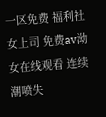一区免费 福利社女上司 免费av泑女在线观看 连续潮喷失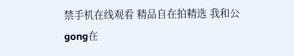禁手机在线观看 精品自在拍精选 我和公gong在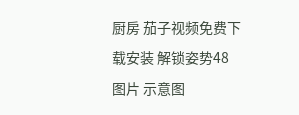厨房 茄子视频免费下载安装 解锁姿势48图片 示意图